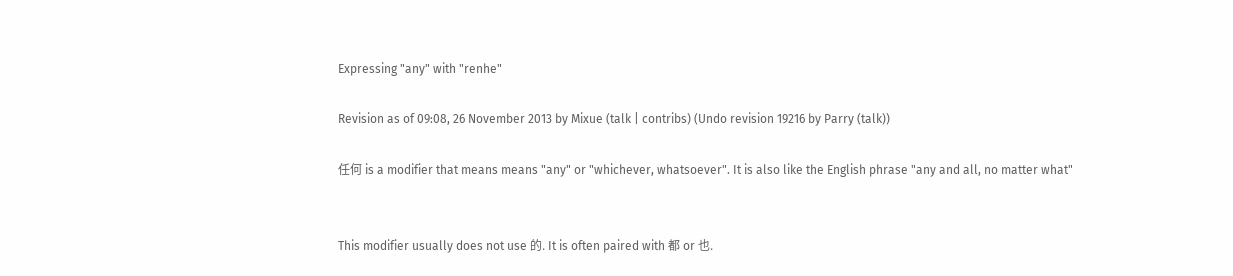Expressing "any" with "renhe"

Revision as of 09:08, 26 November 2013 by Mixue (talk | contribs) (Undo revision 19216 by Parry (talk))

任何 is a modifier that means means "any" or "whichever, whatsoever". It is also like the English phrase "any and all, no matter what"


This modifier usually does not use 的. It is often paired with 都 or 也.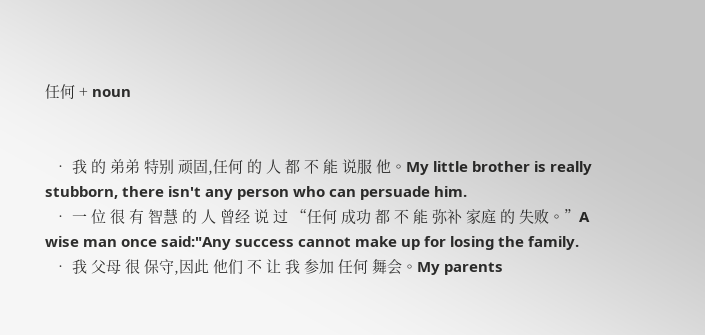任何 + noun


  • 我 的 弟弟 特别 顽固,任何 的 人 都 不 能 说服 他。My little brother is really stubborn, there isn't any person who can persuade him.
  • 一 位 很 有 智慧 的 人 曾经 说 过 “任何 成功 都 不 能 弥补 家庭 的 失败。”A wise man once said:"Any success cannot make up for losing the family.
  • 我 父母 很 保守,因此 他们 不 让 我 参加 任何 舞会。My parents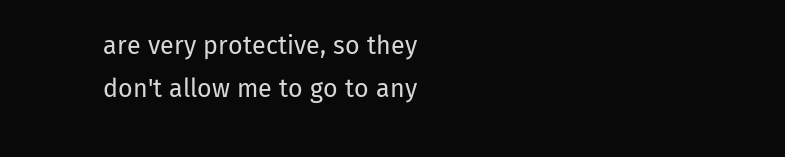are very protective, so they don't allow me to go to any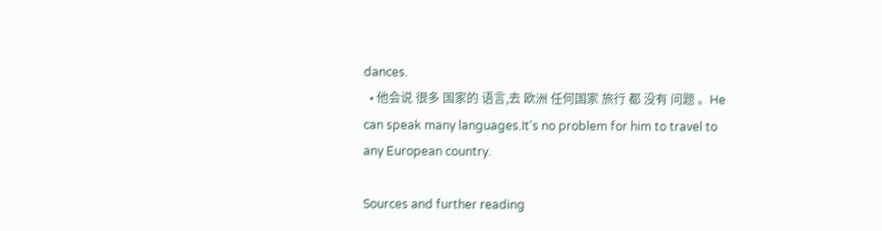dances.
  • 他会说 很多 国家的 语言,去 欧洲 任何国家 旅行 都 没有 问题 。He can speak many languages.It's no problem for him to travel to any European country.

Sources and further reading